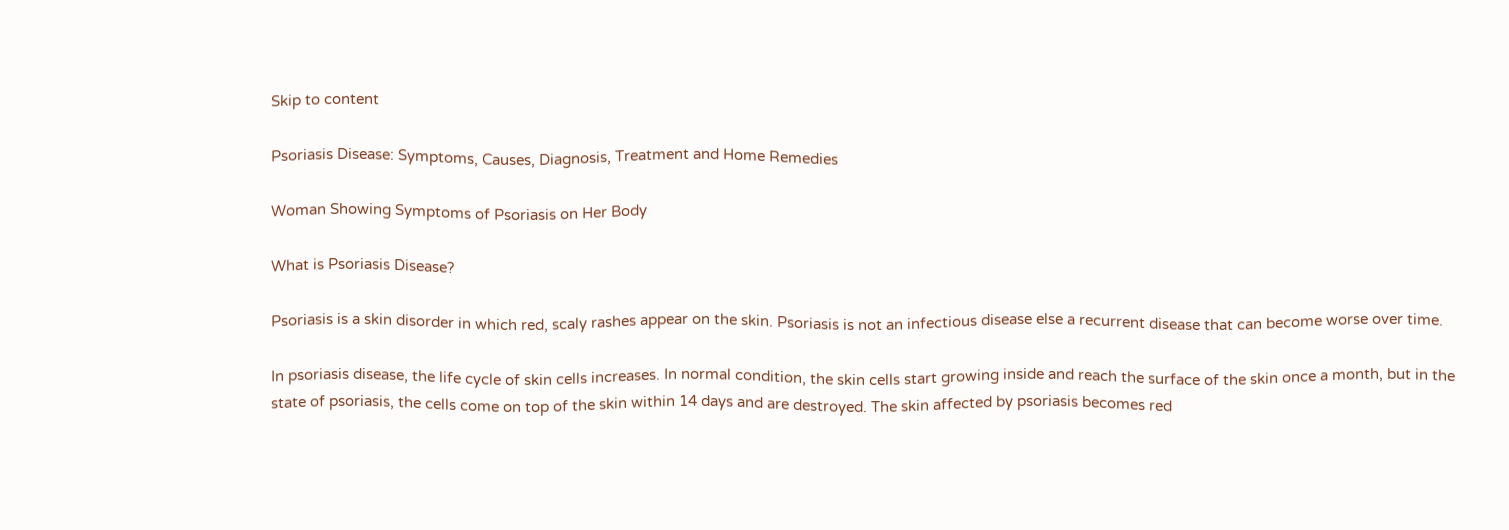Skip to content

Psoriasis Disease: Symptoms, Causes, Diagnosis, Treatment and Home Remedies

Woman Showing Symptoms of Psoriasis on Her Body

What is Psoriasis Disease?

Psoriasis is a skin disorder in which red, scaly rashes appear on the skin. Psoriasis is not an infectious disease else a recurrent disease that can become worse over time.

In psoriasis disease, the life cycle of skin cells increases. In normal condition, the skin cells start growing inside and reach the surface of the skin once a month, but in the state of psoriasis, the cells come on top of the skin within 14 days and are destroyed. The skin affected by psoriasis becomes red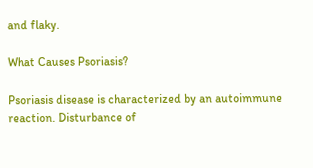and flaky.

What Causes Psoriasis?

Psoriasis disease is characterized by an autoimmune reaction. Disturbance of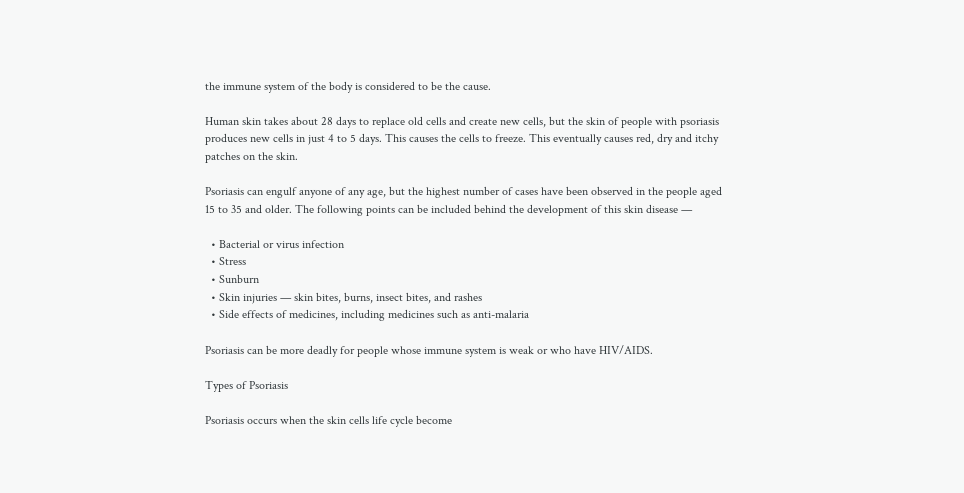the immune system of the body is considered to be the cause.

Human skin takes about 28 days to replace old cells and create new cells, but the skin of people with psoriasis produces new cells in just 4 to 5 days. This causes the cells to freeze. This eventually causes red, dry and itchy patches on the skin.

Psoriasis can engulf anyone of any age, but the highest number of cases have been observed in the people aged 15 to 35 and older. The following points can be included behind the development of this skin disease —

  • Bacterial or virus infection
  • Stress
  • Sunburn
  • Skin injuries — skin bites, burns, insect bites, and rashes
  • Side effects of medicines, including medicines such as anti-malaria

Psoriasis can be more deadly for people whose immune system is weak or who have HIV/AIDS.

Types of Psoriasis

Psoriasis occurs when the skin cells life cycle become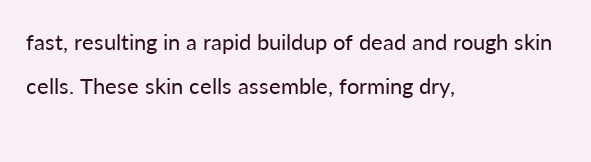fast, resulting in a rapid buildup of dead and rough skin cells. These skin cells assemble, forming dry,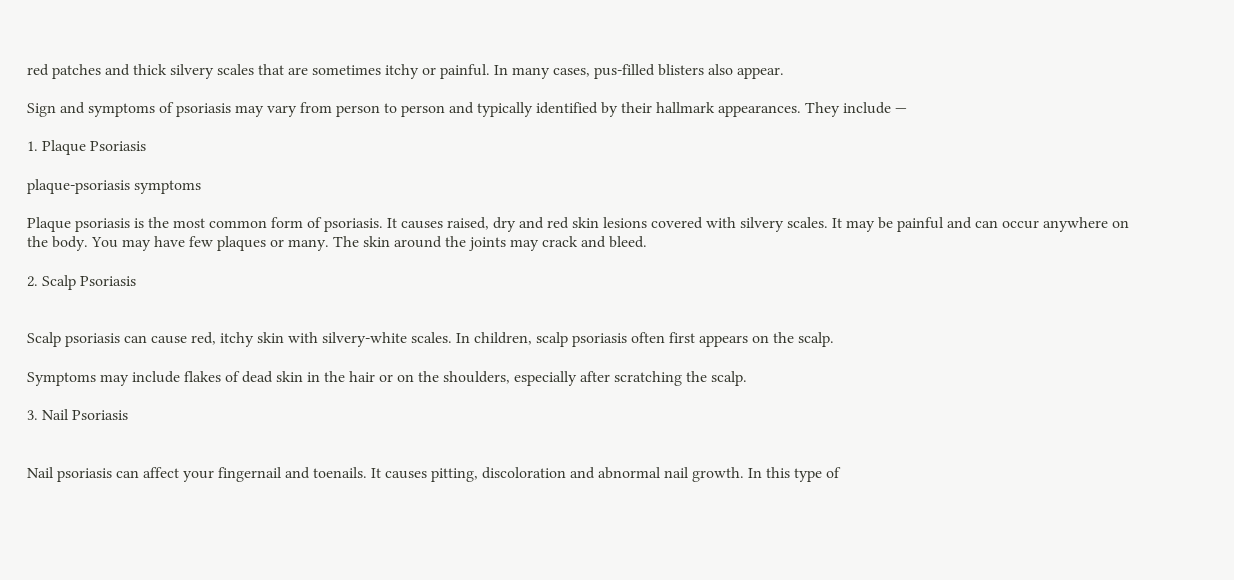red patches and thick silvery scales that are sometimes itchy or painful. In many cases, pus-filled blisters also appear.

Sign and symptoms of psoriasis may vary from person to person and typically identified by their hallmark appearances. They include —

1. Plaque Psoriasis

plaque-psoriasis symptoms

Plaque psoriasis is the most common form of psoriasis. It causes raised, dry and red skin lesions covered with silvery scales. It may be painful and can occur anywhere on the body. You may have few plaques or many. The skin around the joints may crack and bleed.

2. Scalp Psoriasis


Scalp psoriasis can cause red, itchy skin with silvery-white scales. In children, scalp psoriasis often first appears on the scalp.

Symptoms may include flakes of dead skin in the hair or on the shoulders, especially after scratching the scalp.

3. Nail Psoriasis


Nail psoriasis can affect your fingernail and toenails. It causes pitting, discoloration and abnormal nail growth. In this type of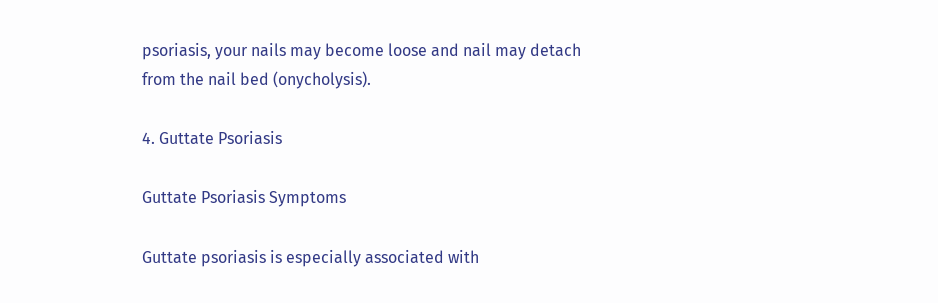psoriasis, your nails may become loose and nail may detach from the nail bed (onycholysis).

4. Guttate Psoriasis

Guttate Psoriasis Symptoms

Guttate psoriasis is especially associated with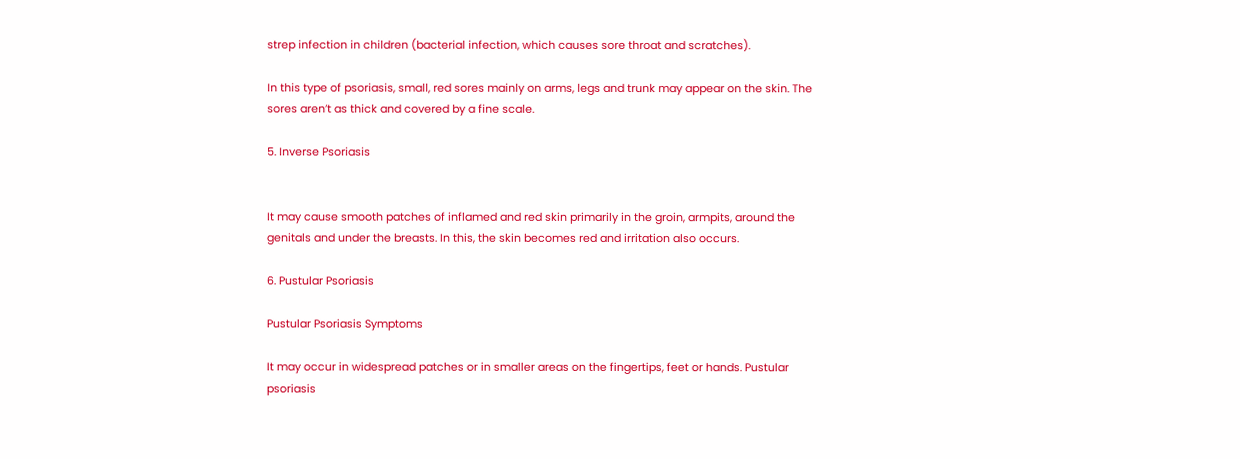strep infection in children (bacterial infection, which causes sore throat and scratches).

In this type of psoriasis, small, red sores mainly on arms, legs and trunk may appear on the skin. The sores aren’t as thick and covered by a fine scale.

5. Inverse Psoriasis


It may cause smooth patches of inflamed and red skin primarily in the groin, armpits, around the genitals and under the breasts. In this, the skin becomes red and irritation also occurs.

6. Pustular Psoriasis

Pustular Psoriasis Symptoms

It may occur in widespread patches or in smaller areas on the fingertips, feet or hands. Pustular psoriasis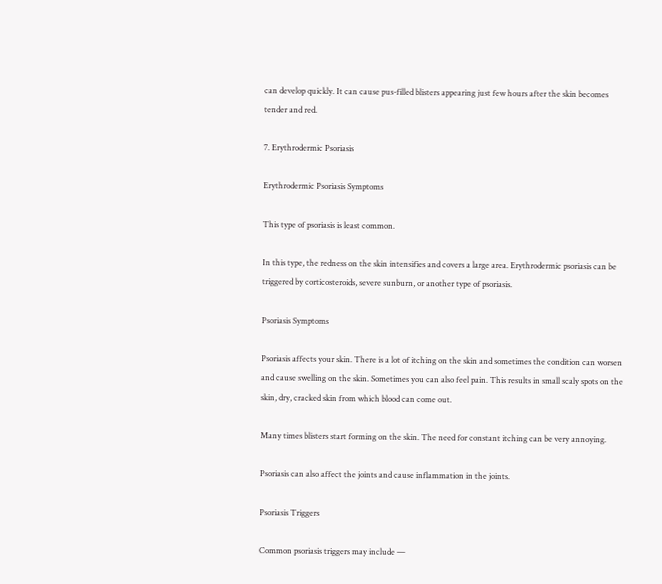can develop quickly. It can cause pus-filled blisters appearing just few hours after the skin becomes tender and red.

7. Erythrodermic Psoriasis

Erythrodermic Psoriasis Symptoms

This type of psoriasis is least common.

In this type, the redness on the skin intensifies and covers a large area. Erythrodermic psoriasis can be triggered by corticosteroids, severe sunburn, or another type of psoriasis.

Psoriasis Symptoms

Psoriasis affects your skin. There is a lot of itching on the skin and sometimes the condition can worsen and cause swelling on the skin. Sometimes you can also feel pain. This results in small scaly spots on the skin, dry, cracked skin from which blood can come out.

Many times blisters start forming on the skin. The need for constant itching can be very annoying.

Psoriasis can also affect the joints and cause inflammation in the joints.

Psoriasis Triggers

Common psoriasis triggers may include —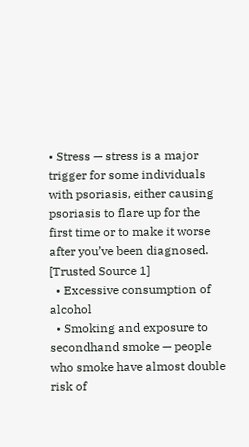• Stress — stress is a major trigger for some individuals with psoriasis, either causing psoriasis to flare up for the first time or to make it worse after you’ve been diagnosed. [Trusted Source 1]
  • Excessive consumption of alcohol
  • Smoking and exposure to secondhand smoke — people who smoke have almost double risk of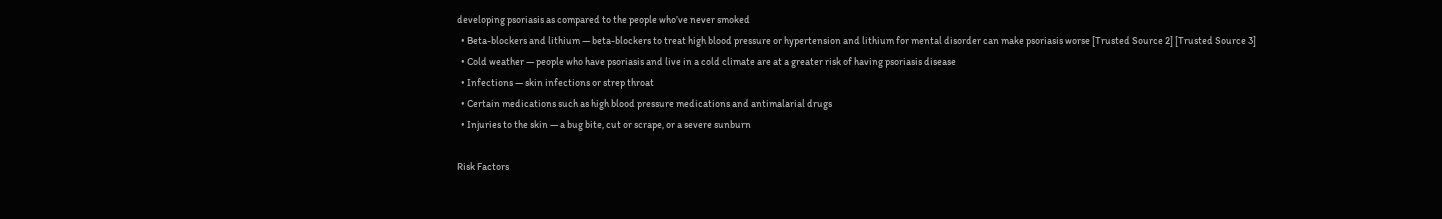developing psoriasis as compared to the people who’ve never smoked
  • Beta-blockers and lithium — beta-blockers to treat high blood pressure or hypertension and lithium for mental disorder can make psoriasis worse [Trusted Source 2] [Trusted Source 3]
  • Cold weather — people who have psoriasis and live in a cold climate are at a greater risk of having psoriasis disease
  • Infections — skin infections or strep throat
  • Certain medications such as high blood pressure medications and antimalarial drugs
  • Injuries to the skin — a bug bite, cut or scrape, or a severe sunburn

Risk Factors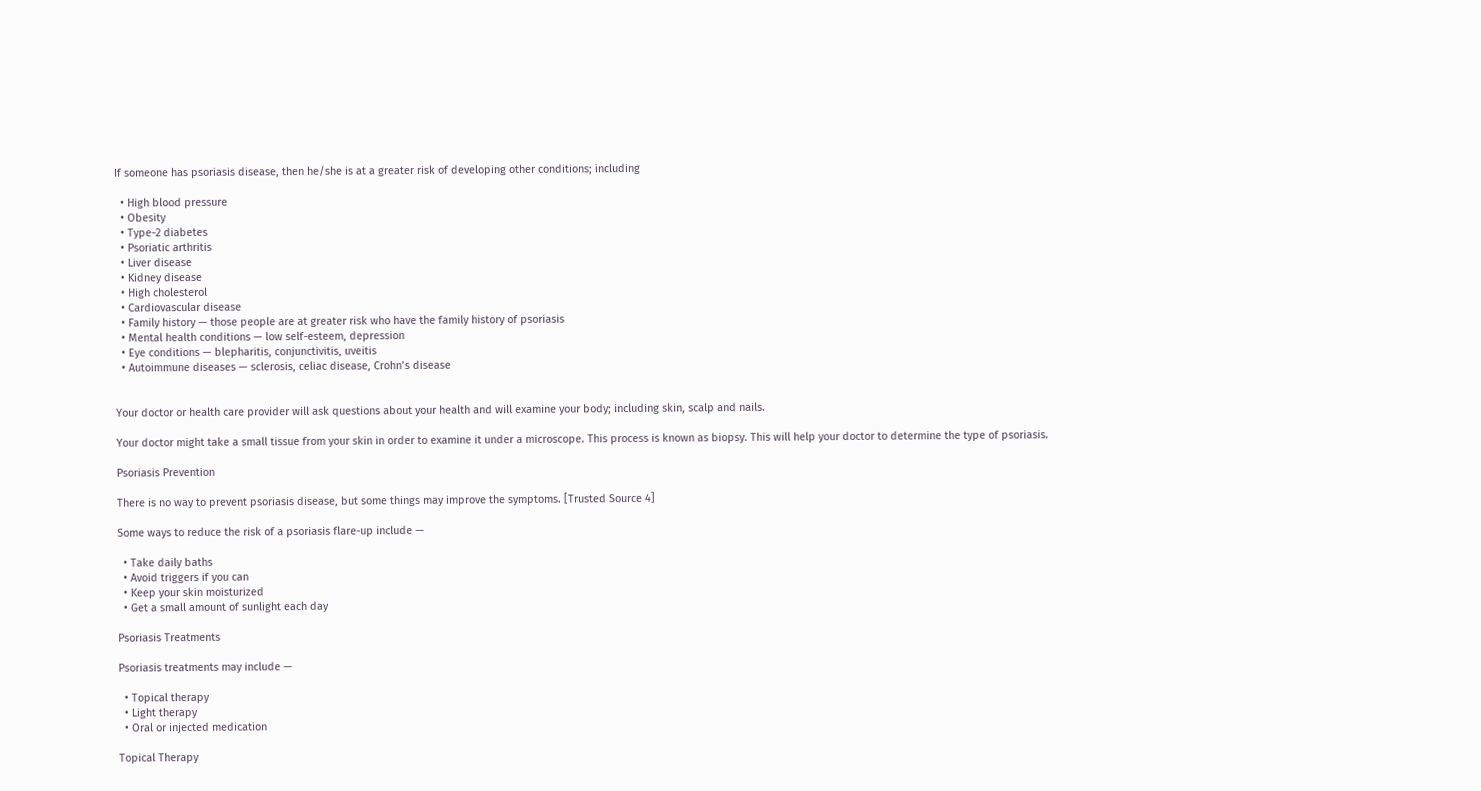If someone has psoriasis disease, then he/she is at a greater risk of developing other conditions; including

  • High blood pressure
  • Obesity
  • Type-2 diabetes
  • Psoriatic arthritis
  • Liver disease
  • Kidney disease
  • High cholesterol
  • Cardiovascular disease
  • Family history — those people are at greater risk who have the family history of psoriasis
  • Mental health conditions — low self-esteem, depression
  • Eye conditions — blepharitis, conjunctivitis, uveitis
  • Autoimmune diseases — sclerosis, celiac disease, Crohn’s disease


Your doctor or health care provider will ask questions about your health and will examine your body; including skin, scalp and nails.

Your doctor might take a small tissue from your skin in order to examine it under a microscope. This process is known as biopsy. This will help your doctor to determine the type of psoriasis.

Psoriasis Prevention

There is no way to prevent psoriasis disease, but some things may improve the symptoms. [Trusted Source 4]

Some ways to reduce the risk of a psoriasis flare-up include —

  • Take daily baths
  • Avoid triggers if you can
  • Keep your skin moisturized
  • Get a small amount of sunlight each day

Psoriasis Treatments

Psoriasis treatments may include —

  • Topical therapy
  • Light therapy
  • Oral or injected medication

Topical Therapy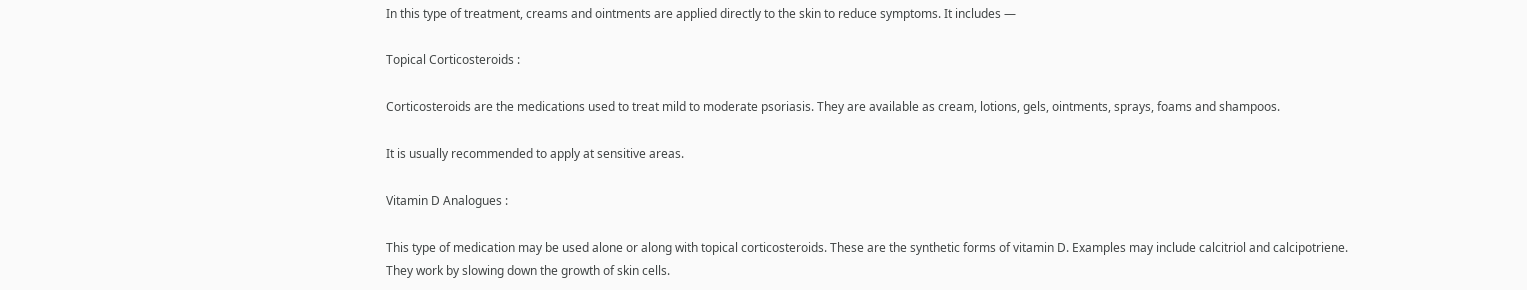In this type of treatment, creams and ointments are applied directly to the skin to reduce symptoms. It includes —

Topical Corticosteroids :

Corticosteroids are the medications used to treat mild to moderate psoriasis. They are available as cream, lotions, gels, ointments, sprays, foams and shampoos.

It is usually recommended to apply at sensitive areas.

Vitamin D Analogues :

This type of medication may be used alone or along with topical corticosteroids. These are the synthetic forms of vitamin D. Examples may include calcitriol and calcipotriene. They work by slowing down the growth of skin cells.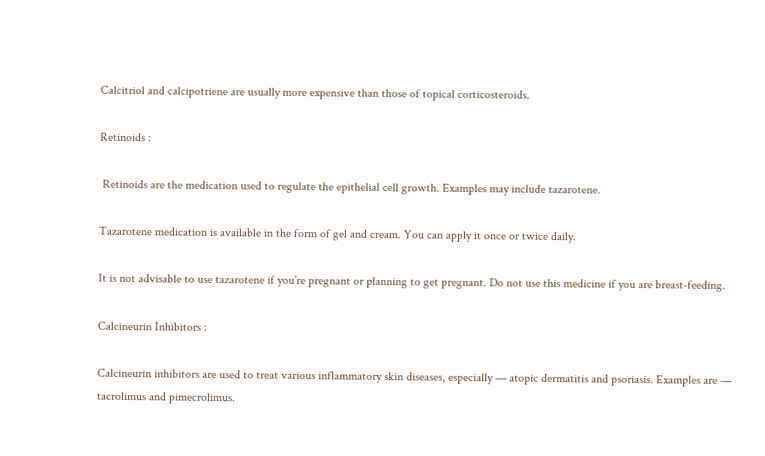Calcitriol and calcipotriene are usually more expensive than those of topical corticosteroids.

Retinoids :

 Retinoids are the medication used to regulate the epithelial cell growth. Examples may include tazarotene.

Tazarotene medication is available in the form of gel and cream. You can apply it once or twice daily.

It is not advisable to use tazarotene if you’re pregnant or planning to get pregnant. Do not use this medicine if you are breast-feeding.

Calcineurin Inhibitors :

Calcineurin inhibitors are used to treat various inflammatory skin diseases, especially — atopic dermatitis and psoriasis. Examples are — tacrolimus and pimecrolimus.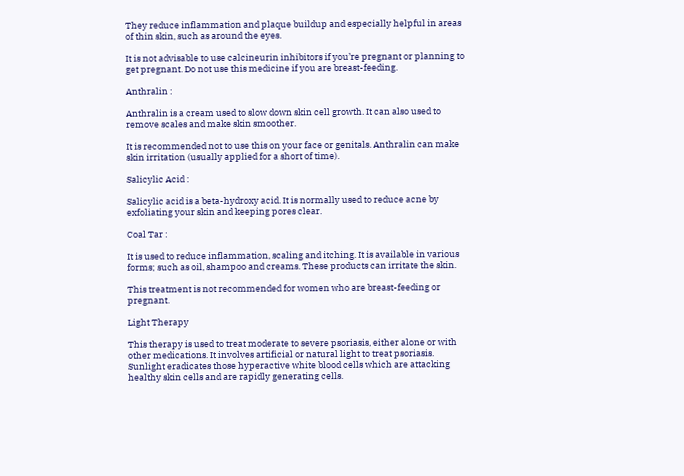They reduce inflammation and plaque buildup and especially helpful in areas of thin skin, such as around the eyes.

It is not advisable to use calcineurin inhibitors if you’re pregnant or planning to get pregnant. Do not use this medicine if you are breast-feeding.

Anthralin :

Anthralin is a cream used to slow down skin cell growth. It can also used to remove scales and make skin smoother.

It is recommended not to use this on your face or genitals. Anthralin can make skin irritation (usually applied for a short of time).

Salicylic Acid :

Salicylic acid is a beta-hydroxy acid. It is normally used to reduce acne by exfoliating your skin and keeping pores clear.

Coal Tar :

It is used to reduce inflammation, scaling and itching. It is available in various forms; such as oil, shampoo and creams. These products can irritate the skin.

This treatment is not recommended for women who are breast-feeding or pregnant.

Light Therapy

This therapy is used to treat moderate to severe psoriasis, either alone or with other medications. It involves artificial or natural light to treat psoriasis. Sunlight eradicates those hyperactive white blood cells which are attacking healthy skin cells and are rapidly generating cells.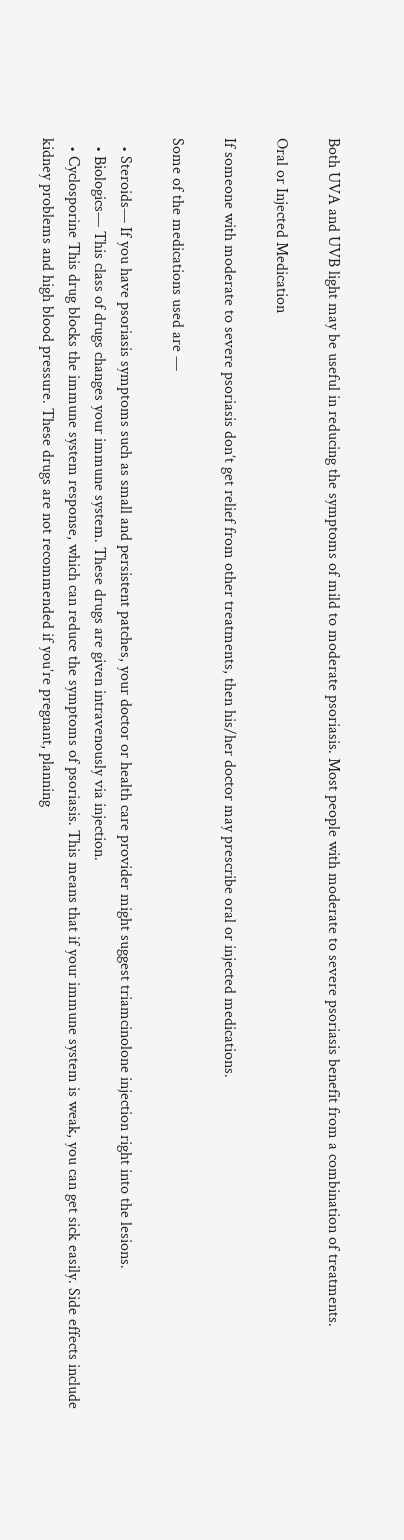Both UVA and UVB light may be useful in reducing the symptoms of mild to moderate psoriasis. Most people with moderate to severe psoriasis benefit from a combination of treatments.

Oral or Injected Medication

If someone with moderate to severe psoriasis don’t get relief from other treatments, then his/her doctor may prescribe oral or injected medications.

Some of the medications used are —

  • Steroids— If you have psoriasis symptoms such as small and persistent patches, your doctor or health care provider might suggest triamcinolone injection right into the lesions.
  • Biologics— This class of drugs changes your immune system. These drugs are given intravenously via injection.
  • Cyclosporine This drug blocks the immune system response, which can reduce the symptoms of psoriasis. This means that if your immune system is weak, you can get sick easily. Side effects include kidney problems and high blood pressure. These drugs are not recommended if you’re pregnant, planning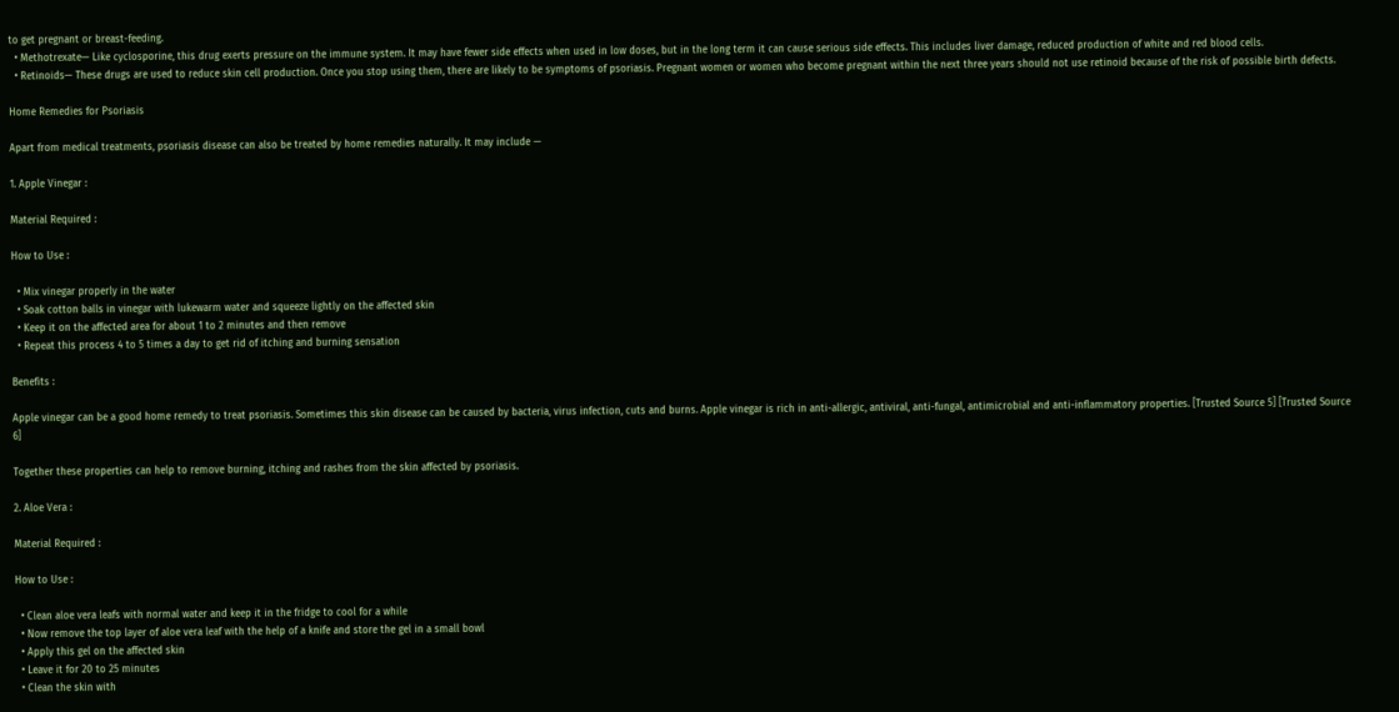to get pregnant or breast-feeding.
  • Methotrexate— Like cyclosporine, this drug exerts pressure on the immune system. It may have fewer side effects when used in low doses, but in the long term it can cause serious side effects. This includes liver damage, reduced production of white and red blood cells.
  • Retinoids— These drugs are used to reduce skin cell production. Once you stop using them, there are likely to be symptoms of psoriasis. Pregnant women or women who become pregnant within the next three years should not use retinoid because of the risk of possible birth defects.

Home Remedies for Psoriasis

Apart from medical treatments, psoriasis disease can also be treated by home remedies naturally. It may include —

1. Apple Vinegar :

Material Required :

How to Use :

  • Mix vinegar properly in the water
  • Soak cotton balls in vinegar with lukewarm water and squeeze lightly on the affected skin
  • Keep it on the affected area for about 1 to 2 minutes and then remove
  • Repeat this process 4 to 5 times a day to get rid of itching and burning sensation

Benefits :

Apple vinegar can be a good home remedy to treat psoriasis. Sometimes this skin disease can be caused by bacteria, virus infection, cuts and burns. Apple vinegar is rich in anti-allergic, antiviral, anti-fungal, antimicrobial and anti-inflammatory properties. [Trusted Source 5] [Trusted Source 6]

Together these properties can help to remove burning, itching and rashes from the skin affected by psoriasis.

2. Aloe Vera :

Material Required :

How to Use :

  • Clean aloe vera leafs with normal water and keep it in the fridge to cool for a while
  • Now remove the top layer of aloe vera leaf with the help of a knife and store the gel in a small bowl
  • Apply this gel on the affected skin
  • Leave it for 20 to 25 minutes
  • Clean the skin with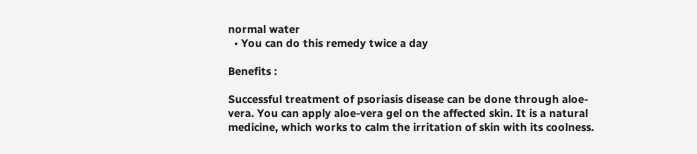normal water
  • You can do this remedy twice a day

Benefits :

Successful treatment of psoriasis disease can be done through aloe-vera. You can apply aloe-vera gel on the affected skin. It is a natural medicine, which works to calm the irritation of skin with its coolness.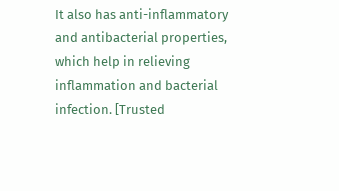It also has anti-inflammatory and antibacterial properties, which help in relieving inflammation and bacterial infection. [Trusted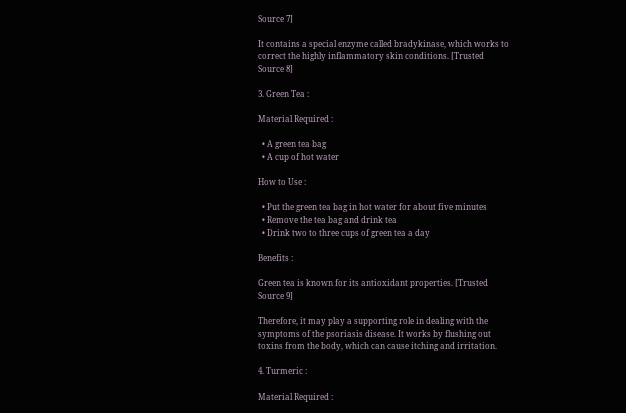Source 7]

It contains a special enzyme called bradykinase, which works to correct the highly inflammatory skin conditions. [Trusted Source 8]

3. Green Tea :

Material Required :

  • A green tea bag
  • A cup of hot water

How to Use :

  • Put the green tea bag in hot water for about five minutes
  • Remove the tea bag and drink tea
  • Drink two to three cups of green tea a day

Benefits :

Green tea is known for its antioxidant properties. [Trusted Source 9]

Therefore, it may play a supporting role in dealing with the symptoms of the psoriasis disease. It works by flushing out toxins from the body, which can cause itching and irritation.

4. Turmeric :

Material Required :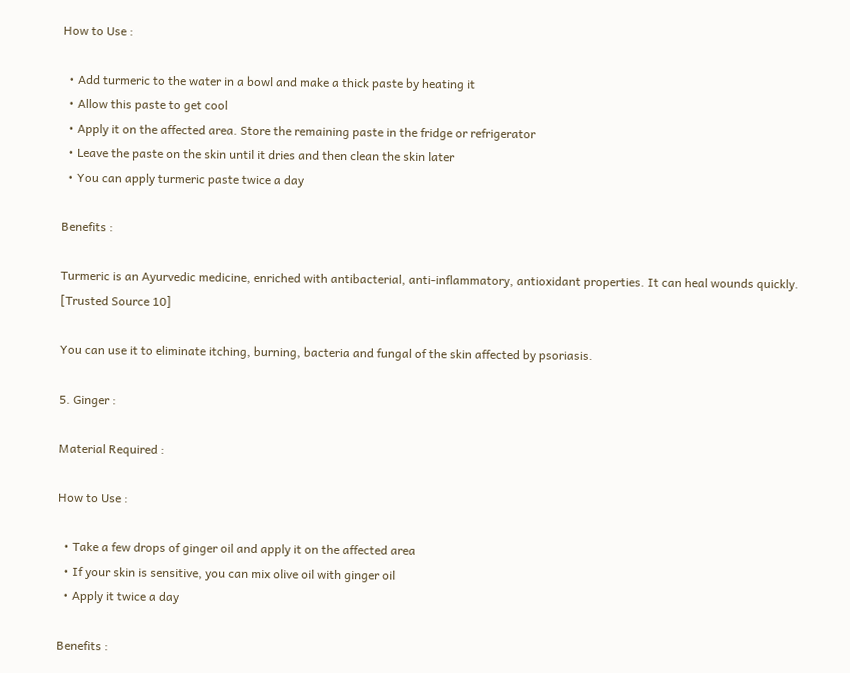How to Use :

  • Add turmeric to the water in a bowl and make a thick paste by heating it
  • Allow this paste to get cool
  • Apply it on the affected area. Store the remaining paste in the fridge or refrigerator
  • Leave the paste on the skin until it dries and then clean the skin later
  • You can apply turmeric paste twice a day

Benefits :

Turmeric is an Ayurvedic medicine, enriched with antibacterial, anti-inflammatory, antioxidant properties. It can heal wounds quickly. [Trusted Source 10]

You can use it to eliminate itching, burning, bacteria and fungal of the skin affected by psoriasis.

5. Ginger :

Material Required :

How to Use :

  • Take a few drops of ginger oil and apply it on the affected area
  • If your skin is sensitive, you can mix olive oil with ginger oil
  • Apply it twice a day

Benefits :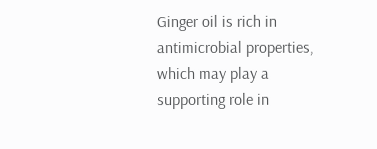Ginger oil is rich in antimicrobial properties, which may play a supporting role in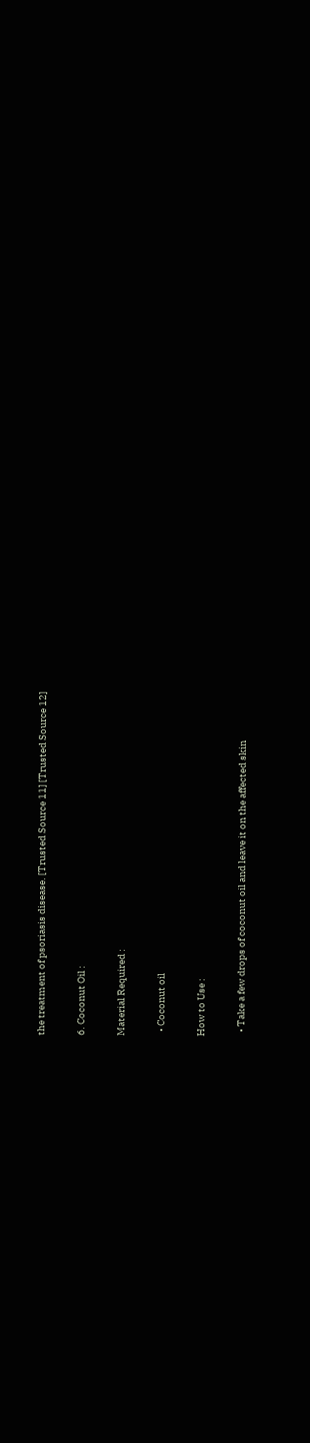the treatment of psoriasis disease. [Trusted Source 11] [Trusted Source 12]

6. Coconut Oil :

Material Required :

  • Coconut oil

How to Use :

  • Take a few drops of coconut oil and leave it on the affected skin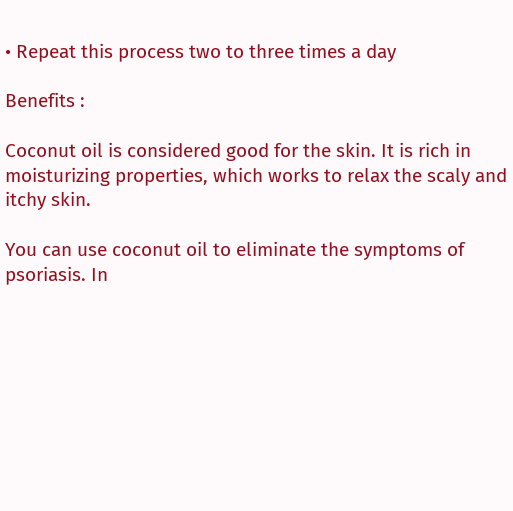• Repeat this process two to three times a day

Benefits :

Coconut oil is considered good for the skin. It is rich in moisturizing properties, which works to relax the scaly and itchy skin.

You can use coconut oil to eliminate the symptoms of psoriasis. In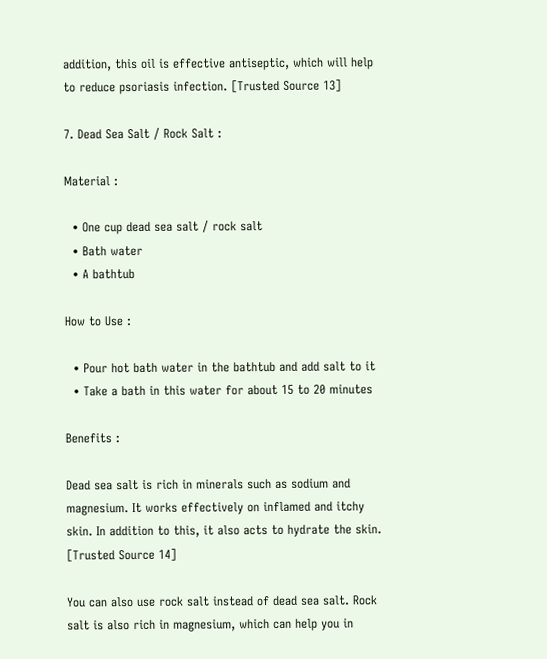addition, this oil is effective antiseptic, which will help to reduce psoriasis infection. [Trusted Source 13]

7. Dead Sea Salt / Rock Salt :

Material :

  • One cup dead sea salt / rock salt
  • Bath water
  • A bathtub

How to Use :

  • Pour hot bath water in the bathtub and add salt to it
  • Take a bath in this water for about 15 to 20 minutes

Benefits :

Dead sea salt is rich in minerals such as sodium and magnesium. It works effectively on inflamed and itchy skin. In addition to this, it also acts to hydrate the skin. [Trusted Source 14]

You can also use rock salt instead of dead sea salt. Rock salt is also rich in magnesium, which can help you in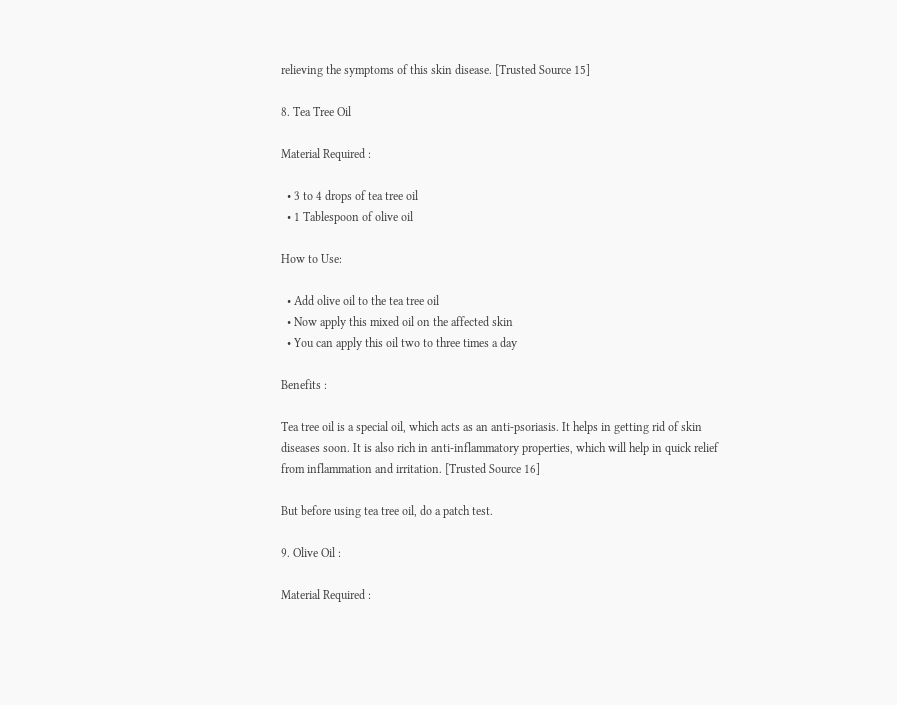relieving the symptoms of this skin disease. [Trusted Source 15]

8. Tea Tree Oil

Material Required :

  • 3 to 4 drops of tea tree oil
  • 1 Tablespoon of olive oil

How to Use:

  • Add olive oil to the tea tree oil
  • Now apply this mixed oil on the affected skin
  • You can apply this oil two to three times a day

Benefits :

Tea tree oil is a special oil, which acts as an anti-psoriasis. It helps in getting rid of skin diseases soon. It is also rich in anti-inflammatory properties, which will help in quick relief from inflammation and irritation. [Trusted Source 16]

But before using tea tree oil, do a patch test.

9. Olive Oil :

Material Required :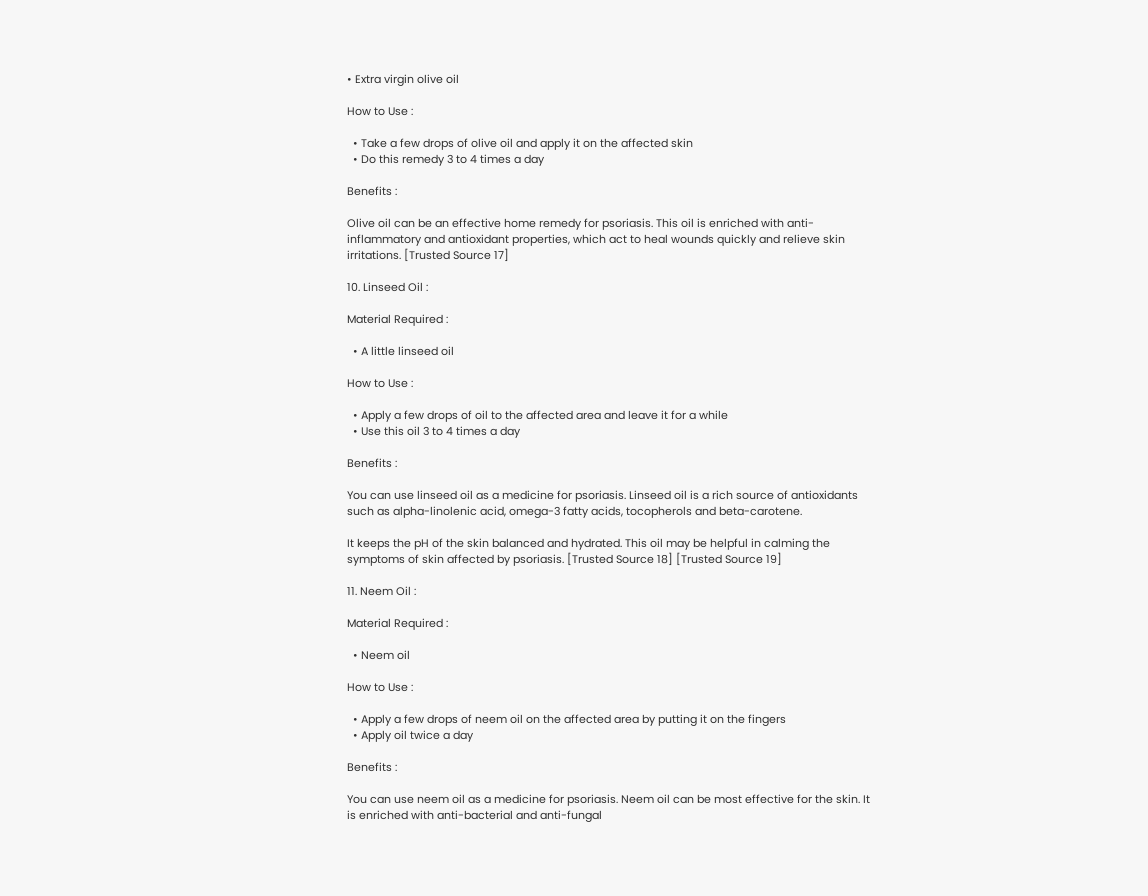• Extra virgin olive oil

How to Use :

  • Take a few drops of olive oil and apply it on the affected skin
  • Do this remedy 3 to 4 times a day

Benefits :

Olive oil can be an effective home remedy for psoriasis. This oil is enriched with anti-inflammatory and antioxidant properties, which act to heal wounds quickly and relieve skin irritations. [Trusted Source 17]

10. Linseed Oil :

Material Required :

  • A little linseed oil

How to Use :

  • Apply a few drops of oil to the affected area and leave it for a while
  • Use this oil 3 to 4 times a day

Benefits :

You can use linseed oil as a medicine for psoriasis. Linseed oil is a rich source of antioxidants such as alpha-linolenic acid, omega-3 fatty acids, tocopherols and beta-carotene.

It keeps the pH of the skin balanced and hydrated. This oil may be helpful in calming the symptoms of skin affected by psoriasis. [Trusted Source 18] [Trusted Source 19]

11. Neem Oil :

Material Required :

  • Neem oil

How to Use :

  • Apply a few drops of neem oil on the affected area by putting it on the fingers
  • Apply oil twice a day

Benefits :

You can use neem oil as a medicine for psoriasis. Neem oil can be most effective for the skin. It is enriched with anti-bacterial and anti-fungal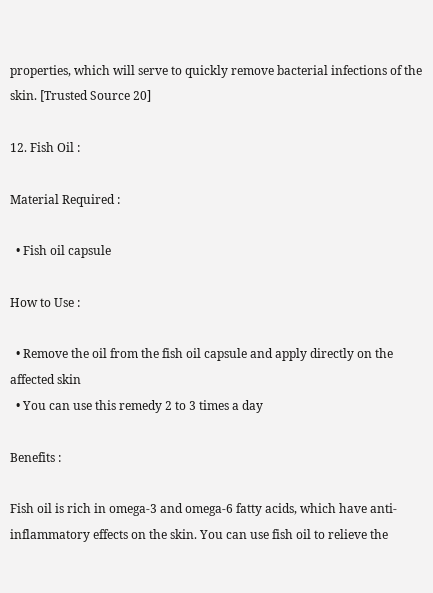properties, which will serve to quickly remove bacterial infections of the skin. [Trusted Source 20]

12. Fish Oil :

Material Required :

  • Fish oil capsule

How to Use :

  • Remove the oil from the fish oil capsule and apply directly on the affected skin
  • You can use this remedy 2 to 3 times a day

Benefits :

Fish oil is rich in omega-3 and omega-6 fatty acids, which have anti-inflammatory effects on the skin. You can use fish oil to relieve the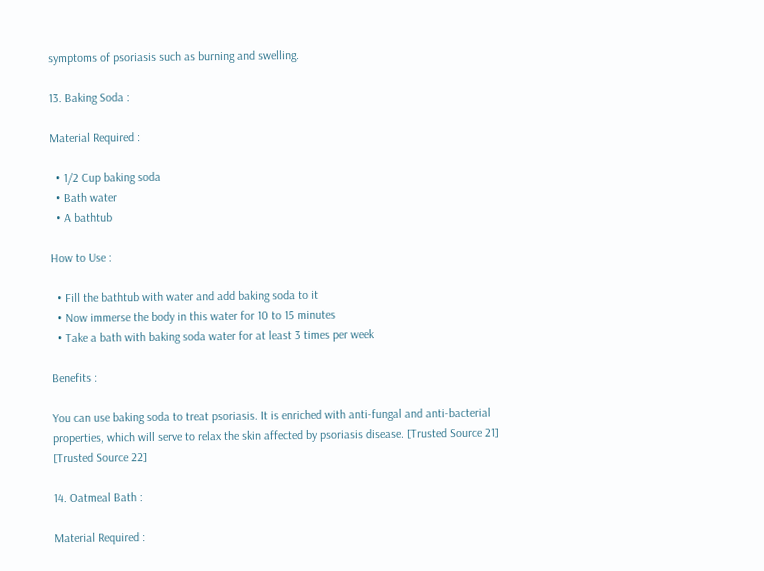symptoms of psoriasis such as burning and swelling.

13. Baking Soda :

Material Required :

  • 1/2 Cup baking soda
  • Bath water
  • A bathtub

How to Use :

  • Fill the bathtub with water and add baking soda to it
  • Now immerse the body in this water for 10 to 15 minutes
  • Take a bath with baking soda water for at least 3 times per week

Benefits :

You can use baking soda to treat psoriasis. It is enriched with anti-fungal and anti-bacterial properties, which will serve to relax the skin affected by psoriasis disease. [Trusted Source 21] [Trusted Source 22]

14. Oatmeal Bath :

Material Required :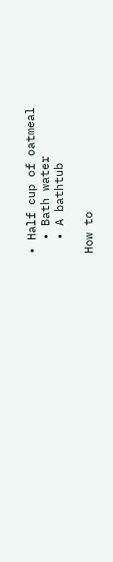• Half cup of oatmeal
  • Bath water
  • A bathtub

How to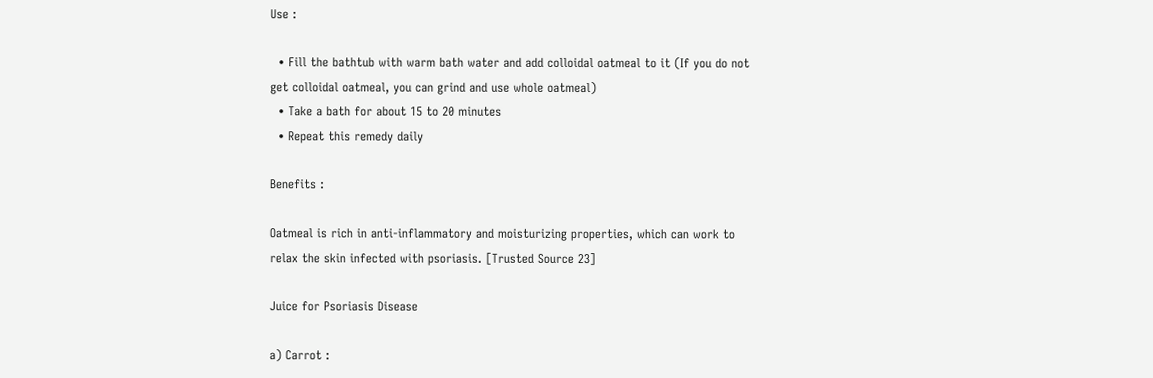Use :

  • Fill the bathtub with warm bath water and add colloidal oatmeal to it (If you do not get colloidal oatmeal, you can grind and use whole oatmeal)
  • Take a bath for about 15 to 20 minutes
  • Repeat this remedy daily

Benefits :

Oatmeal is rich in anti-inflammatory and moisturizing properties, which can work to relax the skin infected with psoriasis. [Trusted Source 23]

Juice for Psoriasis Disease

a) Carrot :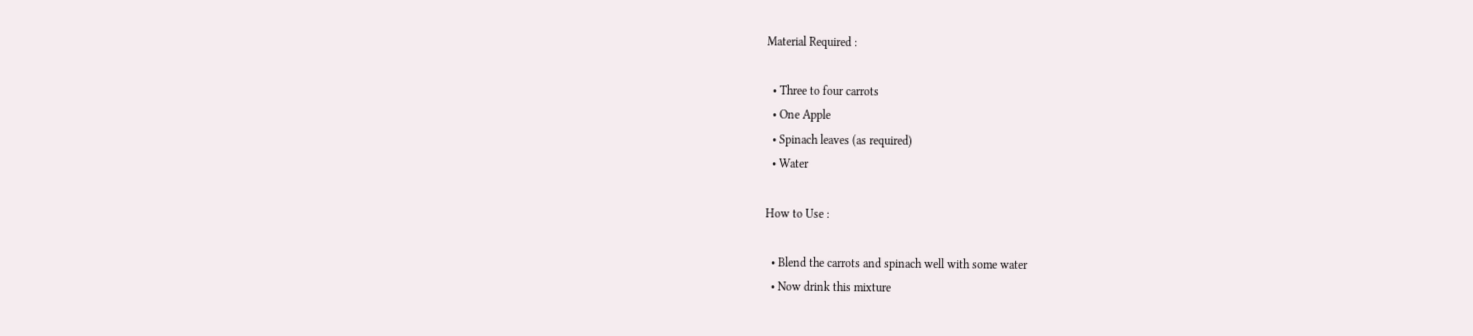Material Required :

  • Three to four carrots
  • One Apple
  • Spinach leaves (as required)
  • Water

How to Use :

  • Blend the carrots and spinach well with some water
  • Now drink this mixture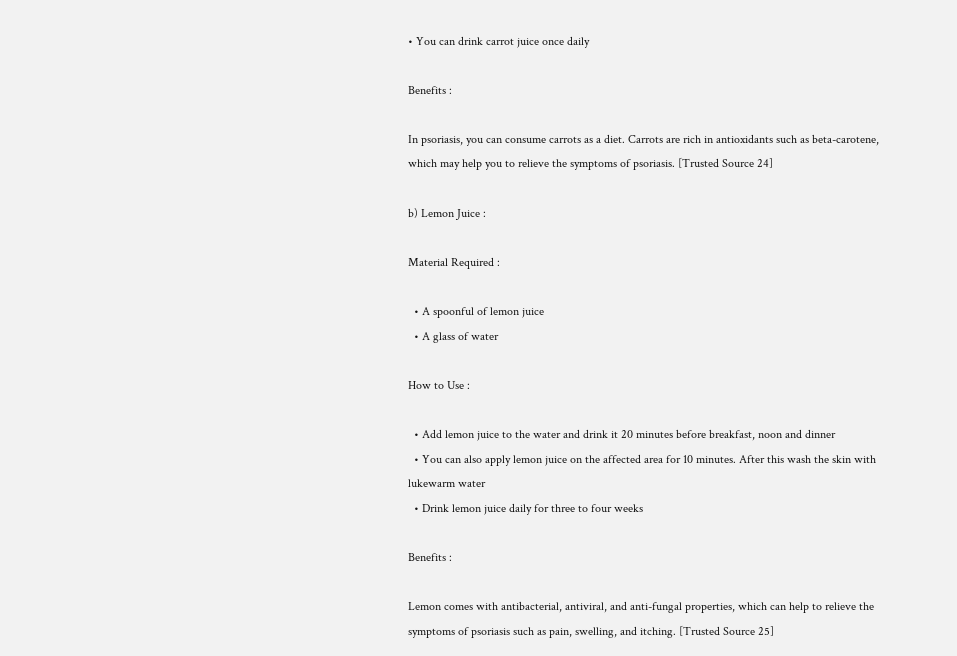• You can drink carrot juice once daily

Benefits :

In psoriasis, you can consume carrots as a diet. Carrots are rich in antioxidants such as beta-carotene, which may help you to relieve the symptoms of psoriasis. [Trusted Source 24]

b) Lemon Juice :

Material Required :

  • A spoonful of lemon juice
  • A glass of water

How to Use :

  • Add lemon juice to the water and drink it 20 minutes before breakfast, noon and dinner
  • You can also apply lemon juice on the affected area for 10 minutes. After this wash the skin with lukewarm water
  • Drink lemon juice daily for three to four weeks

Benefits :

Lemon comes with antibacterial, antiviral, and anti-fungal properties, which can help to relieve the symptoms of psoriasis such as pain, swelling, and itching. [Trusted Source 25]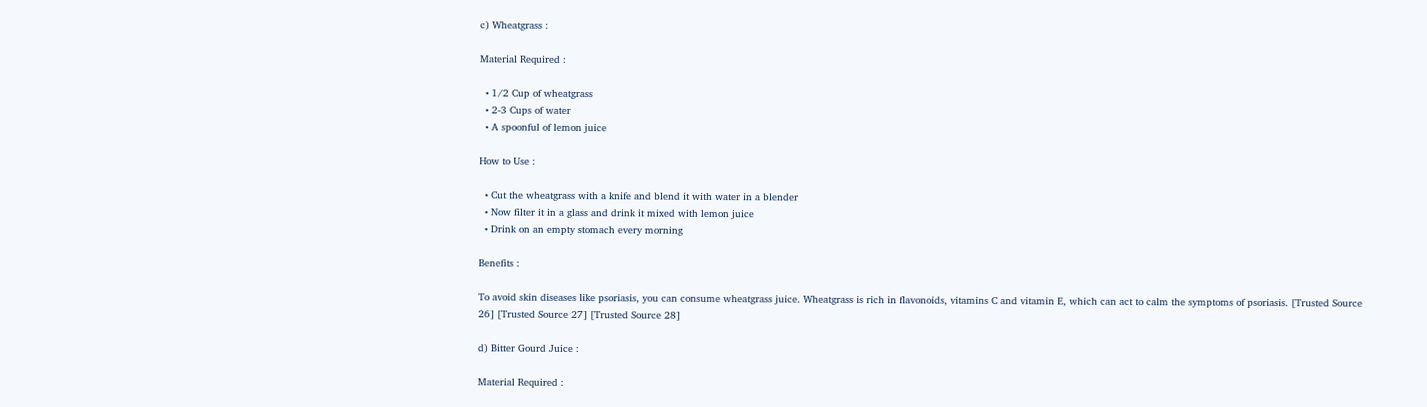c) Wheatgrass :

Material Required :

  • 1/2 Cup of wheatgrass
  • 2-3 Cups of water
  • A spoonful of lemon juice

How to Use :

  • Cut the wheatgrass with a knife and blend it with water in a blender
  • Now filter it in a glass and drink it mixed with lemon juice
  • Drink on an empty stomach every morning

Benefits :

To avoid skin diseases like psoriasis, you can consume wheatgrass juice. Wheatgrass is rich in flavonoids, vitamins C and vitamin E, which can act to calm the symptoms of psoriasis. [Trusted Source 26] [Trusted Source 27] [Trusted Source 28]

d) Bitter Gourd Juice :

Material Required :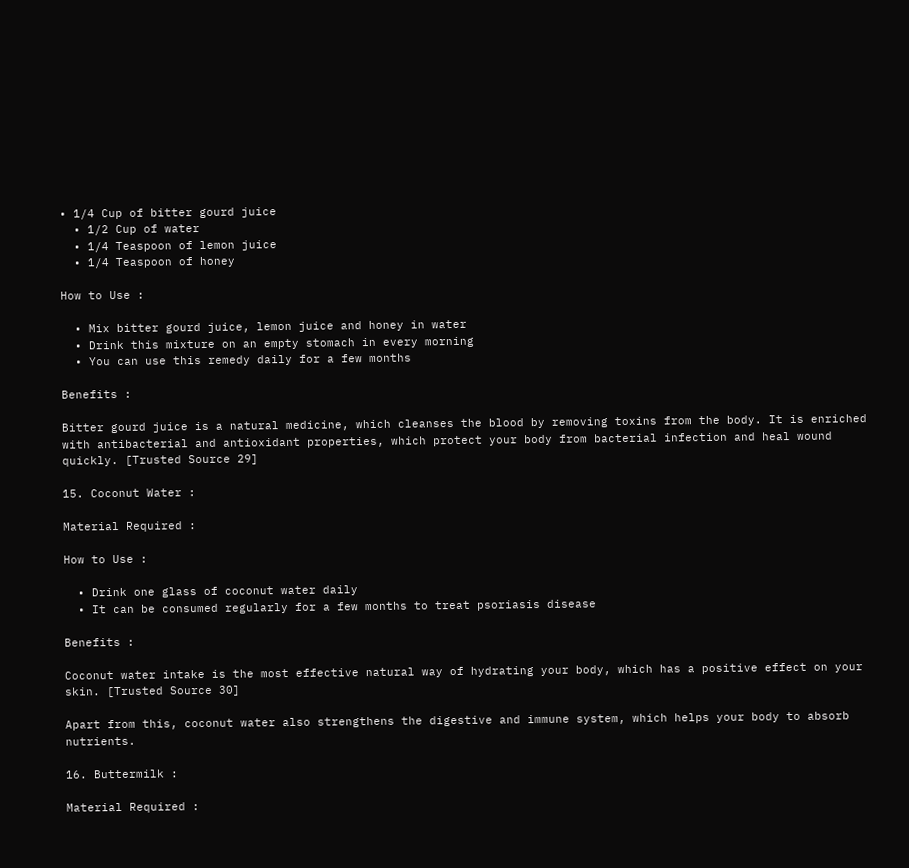• 1/4 Cup of bitter gourd juice
  • 1/2 Cup of water
  • 1/4 Teaspoon of lemon juice
  • 1/4 Teaspoon of honey

How to Use :

  • Mix bitter gourd juice, lemon juice and honey in water
  • Drink this mixture on an empty stomach in every morning
  • You can use this remedy daily for a few months

Benefits :

Bitter gourd juice is a natural medicine, which cleanses the blood by removing toxins from the body. It is enriched with antibacterial and antioxidant properties, which protect your body from bacterial infection and heal wound quickly. [Trusted Source 29]

15. Coconut Water :

Material Required :

How to Use :

  • Drink one glass of coconut water daily
  • It can be consumed regularly for a few months to treat psoriasis disease

Benefits :

Coconut water intake is the most effective natural way of hydrating your body, which has a positive effect on your skin. [Trusted Source 30]

Apart from this, coconut water also strengthens the digestive and immune system, which helps your body to absorb nutrients.

16. Buttermilk :

Material Required :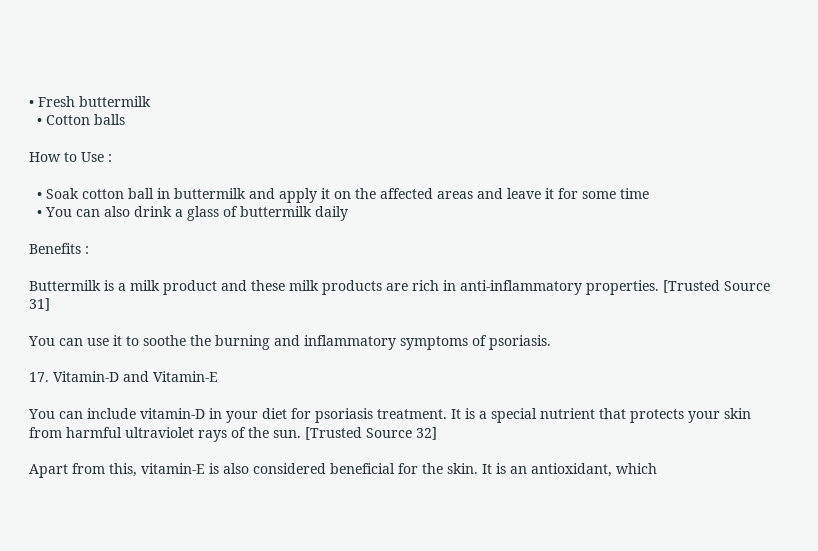• Fresh buttermilk
  • Cotton balls

How to Use :

  • Soak cotton ball in buttermilk and apply it on the affected areas and leave it for some time
  • You can also drink a glass of buttermilk daily

Benefits :

Buttermilk is a milk product and these milk products are rich in anti-inflammatory properties. [Trusted Source 31]

You can use it to soothe the burning and inflammatory symptoms of psoriasis.

17. Vitamin-D and Vitamin-E

You can include vitamin-D in your diet for psoriasis treatment. It is a special nutrient that protects your skin from harmful ultraviolet rays of the sun. [Trusted Source 32]

Apart from this, vitamin-E is also considered beneficial for the skin. It is an antioxidant, which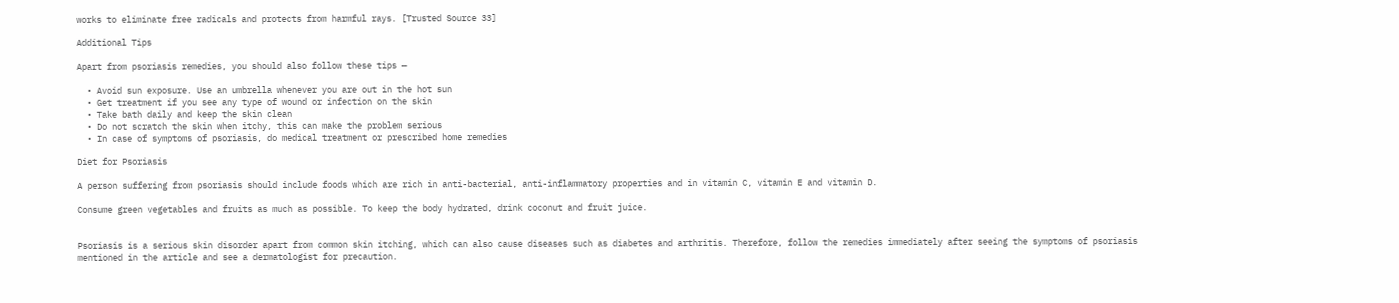works to eliminate free radicals and protects from harmful rays. [Trusted Source 33]

Additional Tips

Apart from psoriasis remedies, you should also follow these tips —

  • Avoid sun exposure. Use an umbrella whenever you are out in the hot sun
  • Get treatment if you see any type of wound or infection on the skin
  • Take bath daily and keep the skin clean
  • Do not scratch the skin when itchy, this can make the problem serious
  • In case of symptoms of psoriasis, do medical treatment or prescribed home remedies

Diet for Psoriasis

A person suffering from psoriasis should include foods which are rich in anti-bacterial, anti-inflammatory properties and in vitamin C, vitamin E and vitamin D.

Consume green vegetables and fruits as much as possible. To keep the body hydrated, drink coconut and fruit juice.


Psoriasis is a serious skin disorder apart from common skin itching, which can also cause diseases such as diabetes and arthritis. Therefore, follow the remedies immediately after seeing the symptoms of psoriasis mentioned in the article and see a dermatologist for precaution.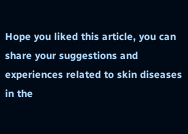Hope you liked this article, you can share your suggestions and experiences related to skin diseases in the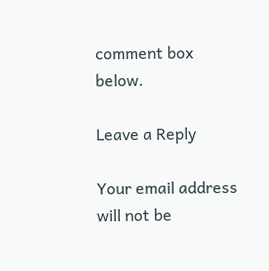comment box below.

Leave a Reply

Your email address will not be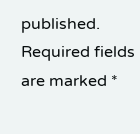published. Required fields are marked *